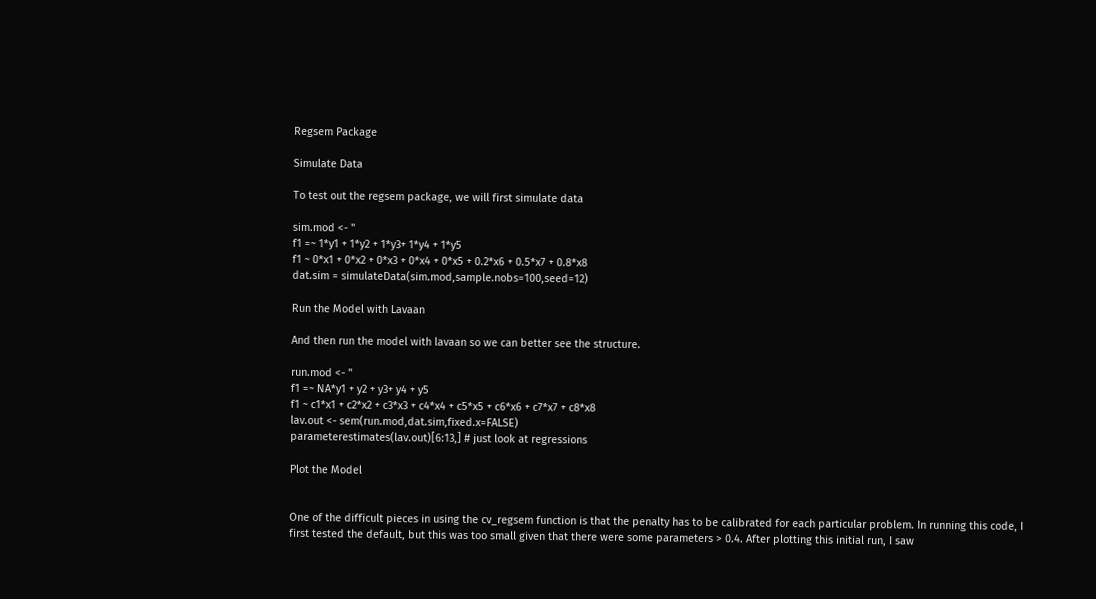Regsem Package

Simulate Data

To test out the regsem package, we will first simulate data

sim.mod <- "
f1 =~ 1*y1 + 1*y2 + 1*y3+ 1*y4 + 1*y5
f1 ~ 0*x1 + 0*x2 + 0*x3 + 0*x4 + 0*x5 + 0.2*x6 + 0.5*x7 + 0.8*x8
dat.sim = simulateData(sim.mod,sample.nobs=100,seed=12)

Run the Model with Lavaan

And then run the model with lavaan so we can better see the structure.

run.mod <- "
f1 =~ NA*y1 + y2 + y3+ y4 + y5
f1 ~ c1*x1 + c2*x2 + c3*x3 + c4*x4 + c5*x5 + c6*x6 + c7*x7 + c8*x8
lav.out <- sem(run.mod,dat.sim,fixed.x=FALSE)
parameterestimates(lav.out)[6:13,] # just look at regressions

Plot the Model


One of the difficult pieces in using the cv_regsem function is that the penalty has to be calibrated for each particular problem. In running this code, I first tested the default, but this was too small given that there were some parameters > 0.4. After plotting this initial run, I saw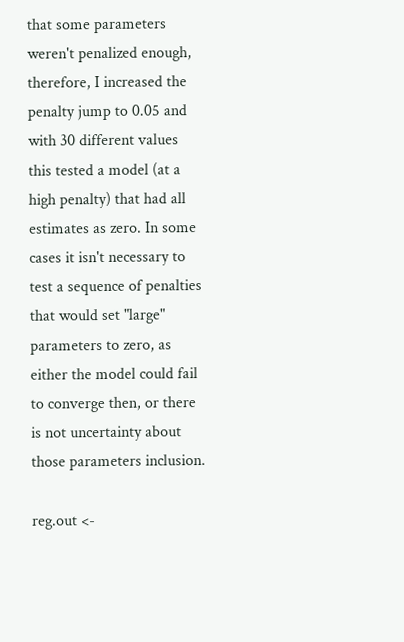that some parameters weren't penalized enough, therefore, I increased the penalty jump to 0.05 and with 30 different values this tested a model (at a high penalty) that had all estimates as zero. In some cases it isn't necessary to test a sequence of penalties that would set "large" parameters to zero, as either the model could fail to converge then, or there is not uncertainty about those parameters inclusion.

reg.out <-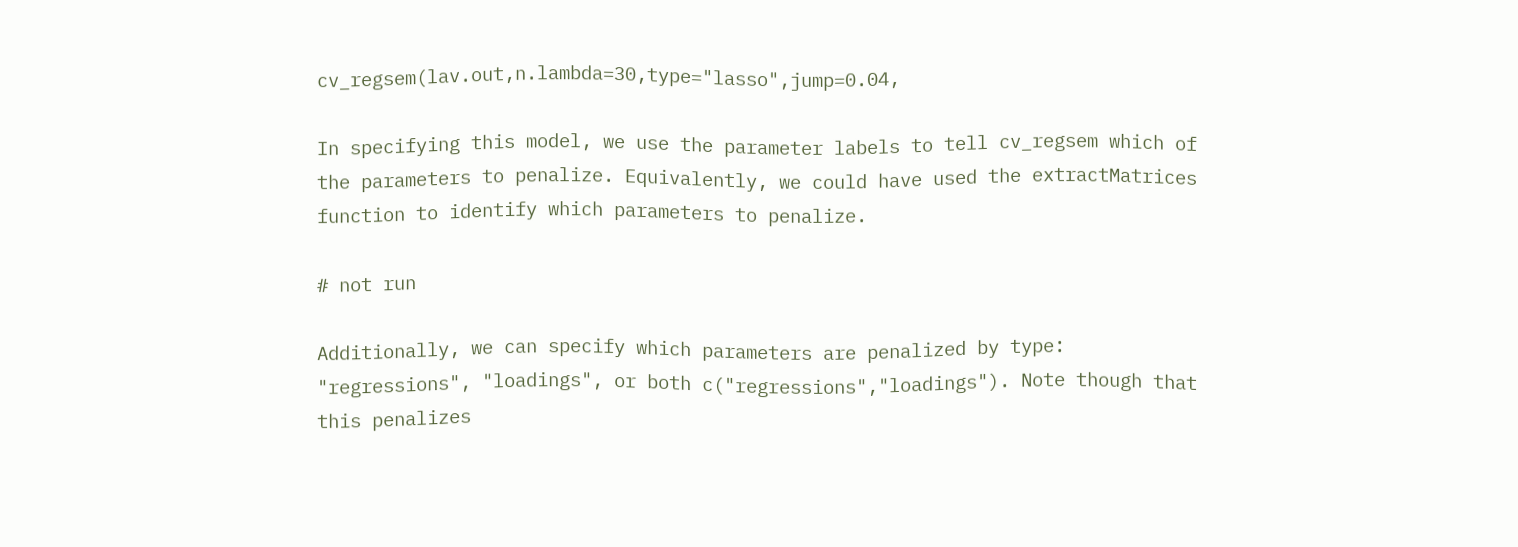cv_regsem(lav.out,n.lambda=30,type="lasso",jump=0.04,

In specifying this model, we use the parameter labels to tell cv_regsem which of the parameters to penalize. Equivalently, we could have used the extractMatrices function to identify which parameters to penalize.

# not run

Additionally, we can specify which parameters are penalized by type: "regressions", "loadings", or both c("regressions","loadings"). Note though that this penalizes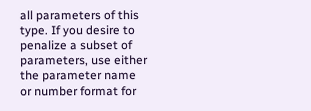all parameters of this type. If you desire to penalize a subset of parameters, use either the parameter name or number format for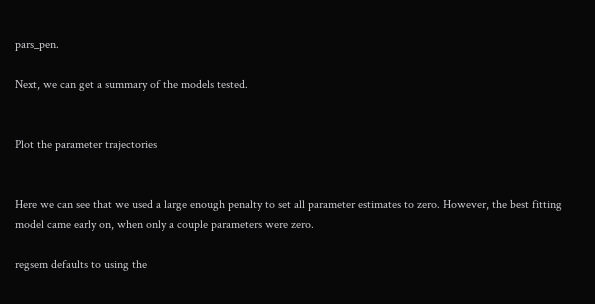pars_pen.

Next, we can get a summary of the models tested.


Plot the parameter trajectories


Here we can see that we used a large enough penalty to set all parameter estimates to zero. However, the best fitting model came early on, when only a couple parameters were zero.

regsem defaults to using the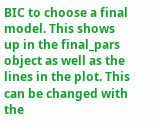BIC to choose a final model. This shows up in the final_pars object as well as the lines in the plot. This can be changed with the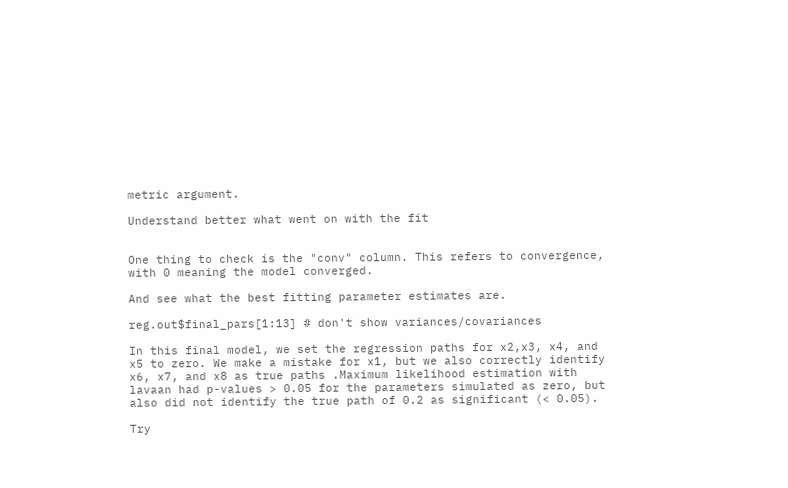metric argument.

Understand better what went on with the fit


One thing to check is the "conv" column. This refers to convergence, with 0 meaning the model converged.

And see what the best fitting parameter estimates are.

reg.out$final_pars[1:13] # don't show variances/covariances

In this final model, we set the regression paths for x2,x3, x4, and x5 to zero. We make a mistake for x1, but we also correctly identify x6, x7, and x8 as true paths .Maximum likelihood estimation with lavaan had p-values > 0.05 for the parameters simulated as zero, but also did not identify the true path of 0.2 as significant (< 0.05).

Try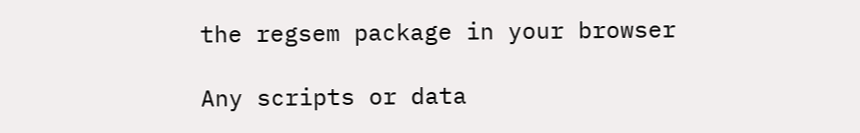the regsem package in your browser

Any scripts or data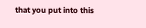that you put into this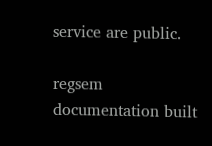service are public.

regsem documentation built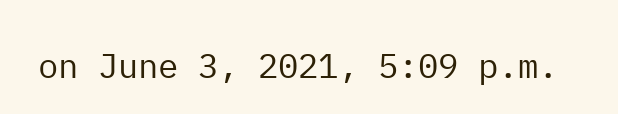on June 3, 2021, 5:09 p.m.